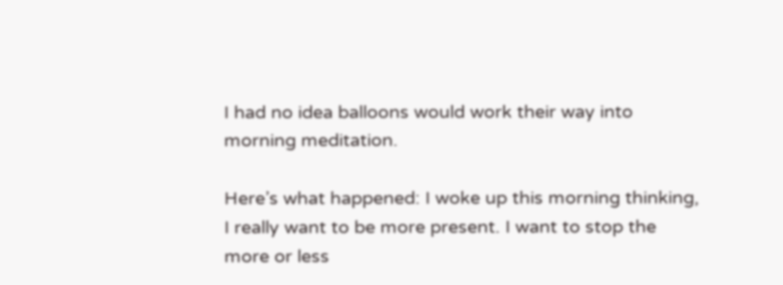I had no idea balloons would work their way into morning meditation.

Here’s what happened: I woke up this morning thinking, I really want to be more present. I want to stop the more or less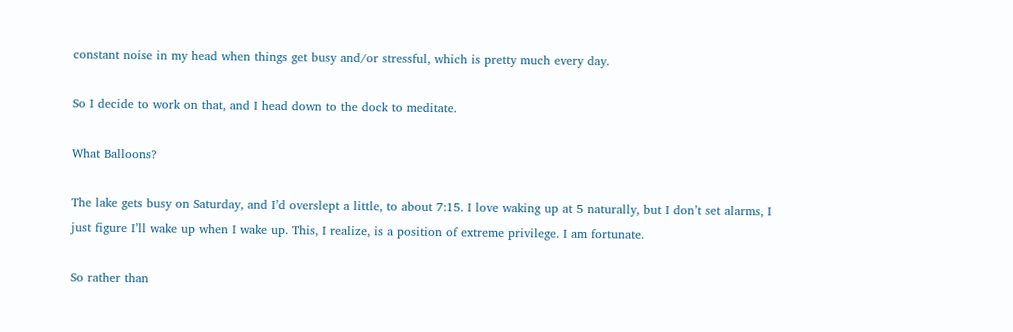constant noise in my head when things get busy and/or stressful, which is pretty much every day.

So I decide to work on that, and I head down to the dock to meditate.

What Balloons?

The lake gets busy on Saturday, and I’d overslept a little, to about 7:15. I love waking up at 5 naturally, but I don’t set alarms, I just figure I’ll wake up when I wake up. This, I realize, is a position of extreme privilege. I am fortunate.

So rather than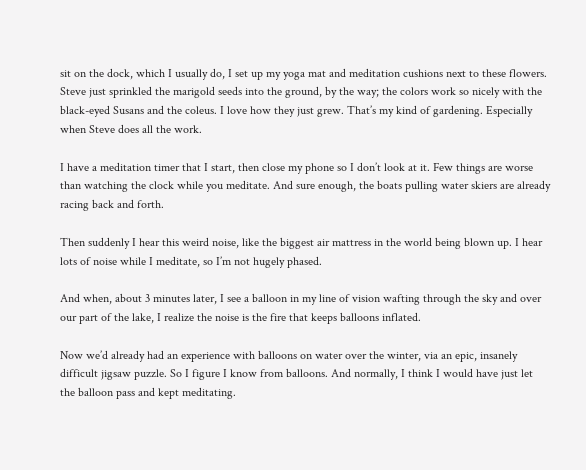sit on the dock, which I usually do, I set up my yoga mat and meditation cushions next to these flowers. Steve just sprinkled the marigold seeds into the ground, by the way; the colors work so nicely with the black-eyed Susans and the coleus. I love how they just grew. That’s my kind of gardening. Especially when Steve does all the work.

I have a meditation timer that I start, then close my phone so I don’t look at it. Few things are worse than watching the clock while you meditate. And sure enough, the boats pulling water skiers are already racing back and forth.

Then suddenly I hear this weird noise, like the biggest air mattress in the world being blown up. I hear lots of noise while I meditate, so I’m not hugely phased.

And when, about 3 minutes later, I see a balloon in my line of vision wafting through the sky and over our part of the lake, I realize the noise is the fire that keeps balloons inflated.

Now we’d already had an experience with balloons on water over the winter, via an epic, insanely difficult jigsaw puzzle. So I figure I know from balloons. And normally, I think I would have just let the balloon pass and kept meditating.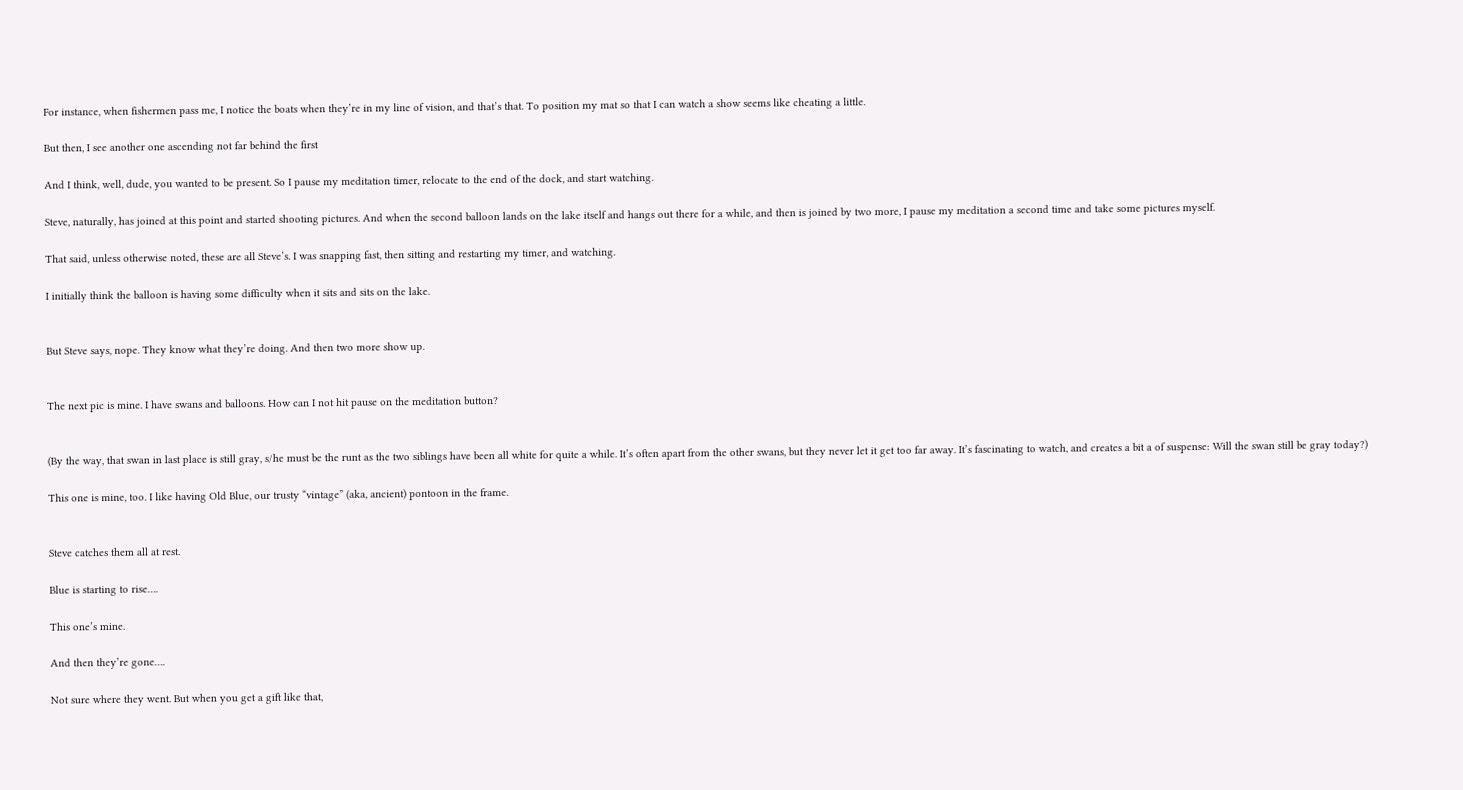For instance, when fishermen pass me, I notice the boats when they’re in my line of vision, and that’s that. To position my mat so that I can watch a show seems like cheating a little.

But then, I see another one ascending not far behind the first

And I think, well, dude, you wanted to be present. So I pause my meditation timer, relocate to the end of the dock, and start watching.

Steve, naturally, has joined at this point and started shooting pictures. And when the second balloon lands on the lake itself and hangs out there for a while, and then is joined by two more, I pause my meditation a second time and take some pictures myself.

That said, unless otherwise noted, these are all Steve’s. I was snapping fast, then sitting and restarting my timer, and watching.

I initially think the balloon is having some difficulty when it sits and sits on the lake.


But Steve says, nope. They know what they’re doing. And then two more show up.


The next pic is mine. I have swans and balloons. How can I not hit pause on the meditation button?


(By the way, that swan in last place is still gray, s/he must be the runt as the two siblings have been all white for quite a while. It’s often apart from the other swans, but they never let it get too far away. It’s fascinating to watch, and creates a bit a of suspense: Will the swan still be gray today?)

This one is mine, too. I like having Old Blue, our trusty “vintage” (aka, ancient) pontoon in the frame.


Steve catches them all at rest.

Blue is starting to rise….

This one’s mine.

And then they’re gone….

Not sure where they went. But when you get a gift like that,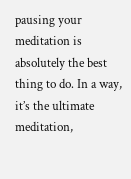pausing your meditation is absolutely the best thing to do. In a way, it’s the ultimate meditation,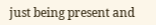just being present and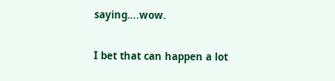saying….wow.

I bet that can happen a lot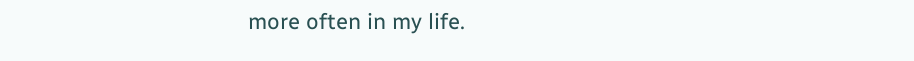more often in my life.